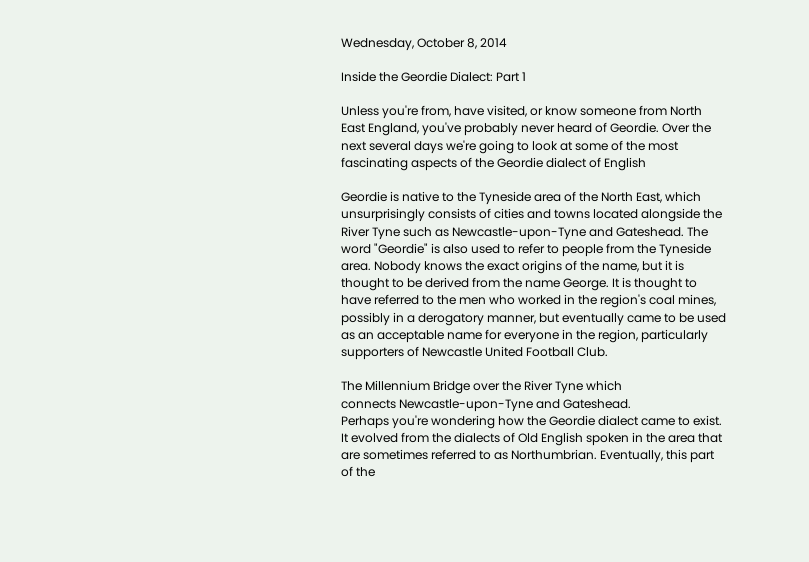Wednesday, October 8, 2014

Inside the Geordie Dialect: Part 1

Unless you're from, have visited, or know someone from North East England, you've probably never heard of Geordie. Over the next several days we're going to look at some of the most fascinating aspects of the Geordie dialect of English

Geordie is native to the Tyneside area of the North East, which unsurprisingly consists of cities and towns located alongside the River Tyne such as Newcastle-upon-Tyne and Gateshead. The word "Geordie" is also used to refer to people from the Tyneside area. Nobody knows the exact origins of the name, but it is thought to be derived from the name George. It is thought to have referred to the men who worked in the region's coal mines, possibly in a derogatory manner, but eventually came to be used as an acceptable name for everyone in the region, particularly supporters of Newcastle United Football Club.

The Millennium Bridge over the River Tyne which
connects Newcastle-upon-Tyne and Gateshead.
Perhaps you're wondering how the Geordie dialect came to exist. It evolved from the dialects of Old English spoken in the area that are sometimes referred to as Northumbrian. Eventually, this part of the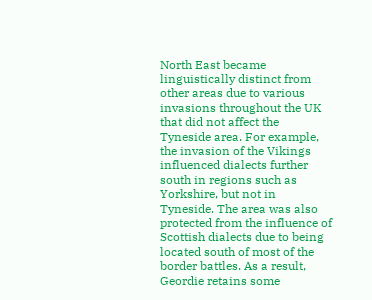North East became linguistically distinct from other areas due to various invasions throughout the UK that did not affect the Tyneside area. For example, the invasion of the Vikings influenced dialects further south in regions such as Yorkshire, but not in Tyneside. The area was also protected from the influence of Scottish dialects due to being located south of most of the border battles. As a result, Geordie retains some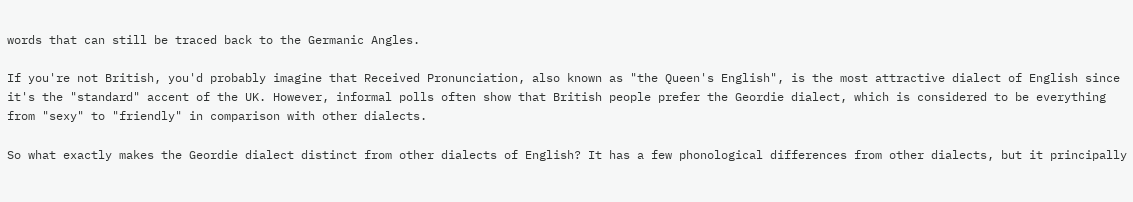words that can still be traced back to the Germanic Angles.

If you're not British, you'd probably imagine that Received Pronunciation, also known as "the Queen's English", is the most attractive dialect of English since it's the "standard" accent of the UK. However, informal polls often show that British people prefer the Geordie dialect, which is considered to be everything from "sexy" to "friendly" in comparison with other dialects.

So what exactly makes the Geordie dialect distinct from other dialects of English? It has a few phonological differences from other dialects, but it principally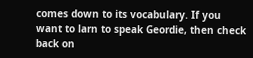comes down to its vocabulary. If you want to larn to speak Geordie, then check back on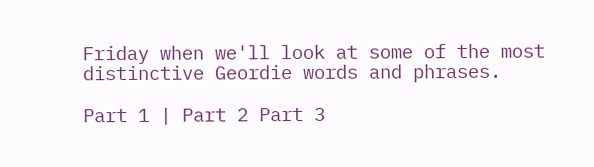Friday when we'll look at some of the most distinctive Geordie words and phrases.

Part 1 | Part 2 Part 3